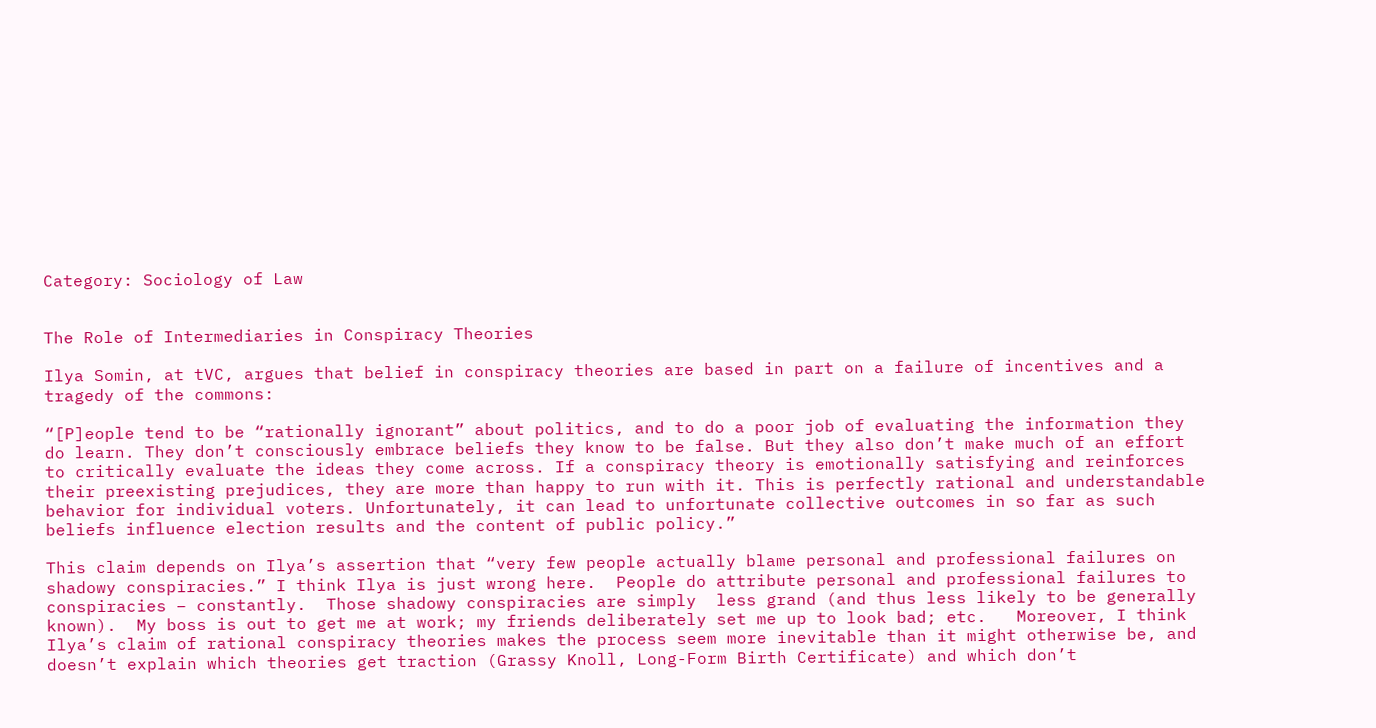Category: Sociology of Law


The Role of Intermediaries in Conspiracy Theories

Ilya Somin, at tVC, argues that belief in conspiracy theories are based in part on a failure of incentives and a tragedy of the commons:

“[P]eople tend to be “rationally ignorant” about politics, and to do a poor job of evaluating the information they do learn. They don’t consciously embrace beliefs they know to be false. But they also don’t make much of an effort to critically evaluate the ideas they come across. If a conspiracy theory is emotionally satisfying and reinforces their preexisting prejudices, they are more than happy to run with it. This is perfectly rational and understandable behavior for individual voters. Unfortunately, it can lead to unfortunate collective outcomes in so far as such beliefs influence election results and the content of public policy.”

This claim depends on Ilya’s assertion that “very few people actually blame personal and professional failures on shadowy conspiracies.” I think Ilya is just wrong here.  People do attribute personal and professional failures to conspiracies – constantly.  Those shadowy conspiracies are simply  less grand (and thus less likely to be generally known).  My boss is out to get me at work; my friends deliberately set me up to look bad; etc.   Moreover, I think Ilya’s claim of rational conspiracy theories makes the process seem more inevitable than it might otherwise be, and doesn’t explain which theories get traction (Grassy Knoll, Long-Form Birth Certificate) and which don’t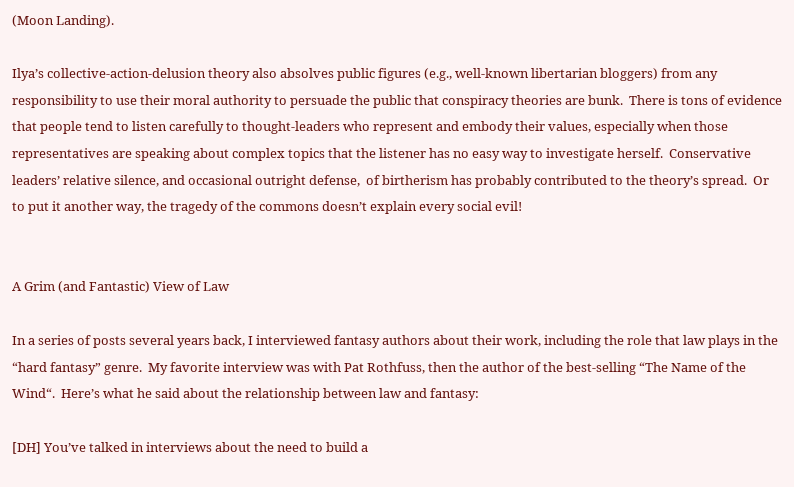(Moon Landing).

Ilya’s collective-action-delusion theory also absolves public figures (e.g., well-known libertarian bloggers) from any responsibility to use their moral authority to persuade the public that conspiracy theories are bunk.  There is tons of evidence that people tend to listen carefully to thought-leaders who represent and embody their values, especially when those representatives are speaking about complex topics that the listener has no easy way to investigate herself.  Conservative leaders’ relative silence, and occasional outright defense,  of birtherism has probably contributed to the theory’s spread.  Or to put it another way, the tragedy of the commons doesn’t explain every social evil!


A Grim (and Fantastic) View of Law

In a series of posts several years back, I interviewed fantasy authors about their work, including the role that law plays in the “hard fantasy” genre.  My favorite interview was with Pat Rothfuss, then the author of the best-selling “The Name of the Wind“.  Here’s what he said about the relationship between law and fantasy:

[DH] You’ve talked in interviews about the need to build a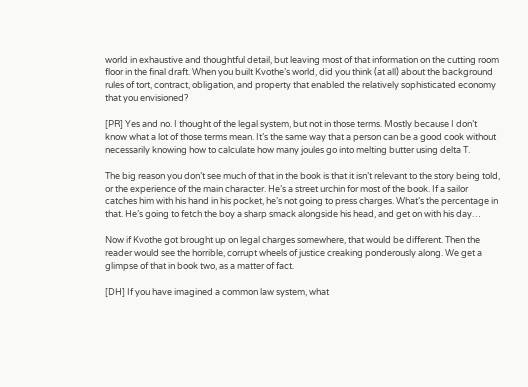world in exhaustive and thoughtful detail, but leaving most of that information on the cutting room floor in the final draft. When you built Kvothe’s world, did you think (at all) about the background rules of tort, contract, obligation, and property that enabled the relatively sophisticated economy that you envisioned?

[PR] Yes and no. I thought of the legal system, but not in those terms. Mostly because I don’t know what a lot of those terms mean. It’s the same way that a person can be a good cook without necessarily knowing how to calculate how many joules go into melting butter using delta T.

The big reason you don’t see much of that in the book is that it isn’t relevant to the story being told, or the experience of the main character. He’s a street urchin for most of the book. If a sailor catches him with his hand in his pocket, he’s not going to press charges. What’s the percentage in that. He’s going to fetch the boy a sharp smack alongside his head, and get on with his day…

Now if Kvothe got brought up on legal charges somewhere, that would be different. Then the reader would see the horrible, corrupt wheels of justice creaking ponderously along. We get a glimpse of that in book two, as a matter of fact.

[DH] If you have imagined a common law system, what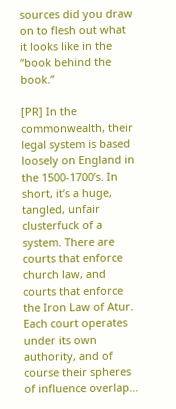sources did you draw on to flesh out what it looks like in the “book behind the book.”

[PR] In the commonwealth, their legal system is based loosely on England in the 1500-1700’s. In short, it’s a huge, tangled, unfair clusterfuck of a system. There are courts that enforce church law, and courts that enforce the Iron Law of Atur. Each court operates under its own authority, and of course their spheres of influence overlap…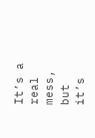It’s a real mess, but it’s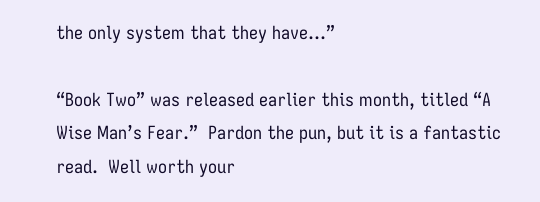the only system that they have…”

“Book Two” was released earlier this month, titled “A Wise Man’s Fear.”  Pardon the pun, but it is a fantastic read.  Well worth your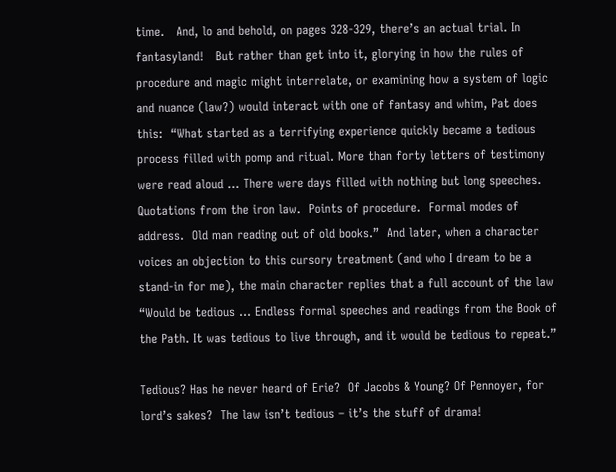time.   And, lo and behold, on pages 328-329, there’s an actual trial. In fantasyland!   But rather than get into it, glorying in how the rules of procedure and magic might interrelate, or examining how a system of logic and nuance (law?) would interact with one of fantasy and whim, Pat does this:  “What started as a terrifying experience quickly became a tedious process filled with pomp and ritual. More than forty letters of testimony were read aloud … There were days filled with nothing but long speeches.  Quotations from the iron law.  Points of procedure.  Formal modes of address.  Old man reading out of old books.”  And later, when a character voices an objection to this cursory treatment (and who I dream to be a stand-in for me), the main character replies that a full account of the law “Would be tedious … Endless formal speeches and readings from the Book of the Path. It was tedious to live through, and it would be tedious to repeat.”

Tedious? Has he never heard of Erie?  Of Jacobs & Young? Of Pennoyer, for lord’s sakes?  The law isn’t tedious – it’s the stuff of drama!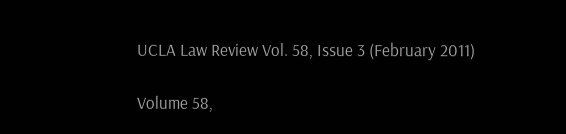UCLA Law Review Vol. 58, Issue 3 (February 2011)

Volume 58,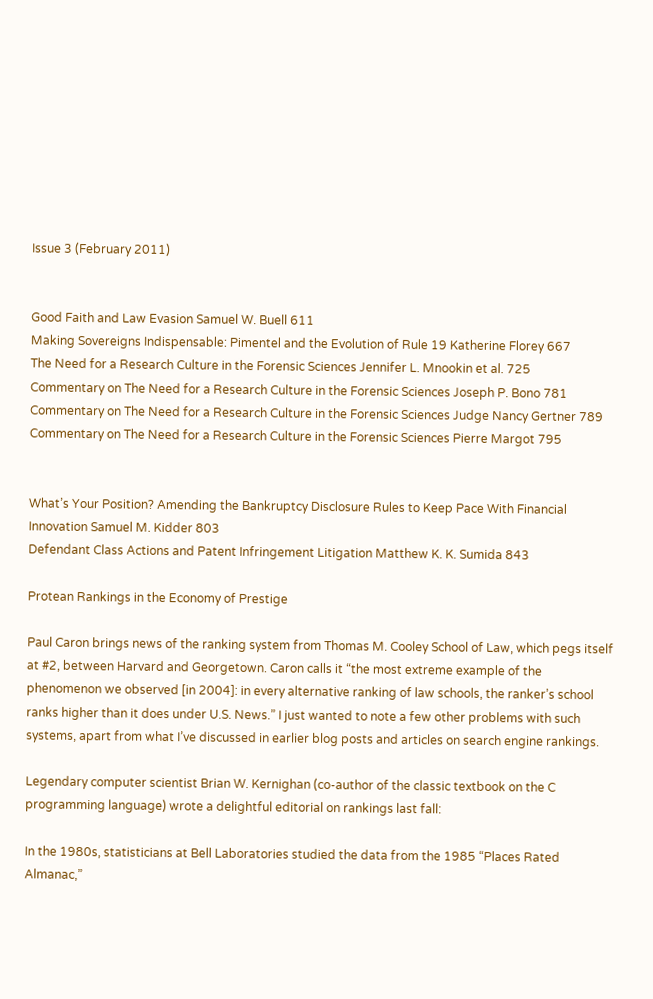Issue 3 (February 2011)


Good Faith and Law Evasion Samuel W. Buell 611
Making Sovereigns Indispensable: Pimentel and the Evolution of Rule 19 Katherine Florey 667
The Need for a Research Culture in the Forensic Sciences Jennifer L. Mnookin et al. 725
Commentary on The Need for a Research Culture in the Forensic Sciences Joseph P. Bono 781
Commentary on The Need for a Research Culture in the Forensic Sciences Judge Nancy Gertner 789
Commentary on The Need for a Research Culture in the Forensic Sciences Pierre Margot 795


What’s Your Position? Amending the Bankruptcy Disclosure Rules to Keep Pace With Financial Innovation Samuel M. Kidder 803
Defendant Class Actions and Patent Infringement Litigation Matthew K. K. Sumida 843

Protean Rankings in the Economy of Prestige

Paul Caron brings news of the ranking system from Thomas M. Cooley School of Law, which pegs itself at #2, between Harvard and Georgetown. Caron calls it “the most extreme example of the phenomenon we observed [in 2004]: in every alternative ranking of law schools, the ranker’s school ranks higher than it does under U.S. News.” I just wanted to note a few other problems with such systems, apart from what I’ve discussed in earlier blog posts and articles on search engine rankings.

Legendary computer scientist Brian W. Kernighan (co-author of the classic textbook on the C programming language) wrote a delightful editorial on rankings last fall:

In the 1980s, statisticians at Bell Laboratories studied the data from the 1985 “Places Rated Almanac,”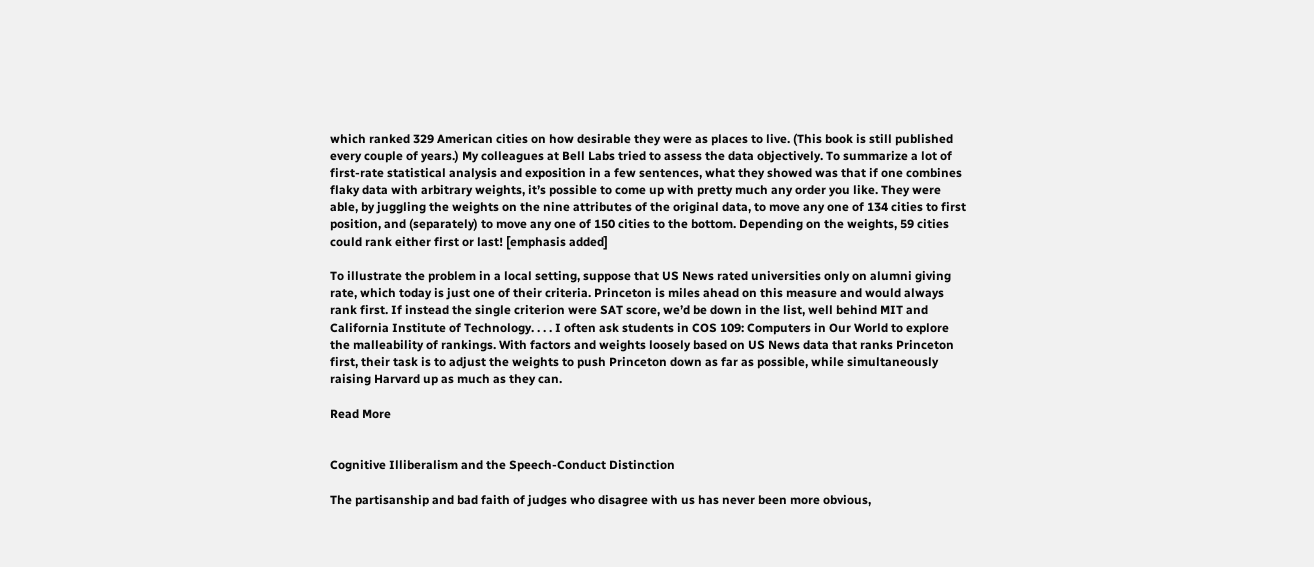which ranked 329 American cities on how desirable they were as places to live. (This book is still published every couple of years.) My colleagues at Bell Labs tried to assess the data objectively. To summarize a lot of first-rate statistical analysis and exposition in a few sentences, what they showed was that if one combines flaky data with arbitrary weights, it’s possible to come up with pretty much any order you like. They were able, by juggling the weights on the nine attributes of the original data, to move any one of 134 cities to first position, and (separately) to move any one of 150 cities to the bottom. Depending on the weights, 59 cities could rank either first or last! [emphasis added]

To illustrate the problem in a local setting, suppose that US News rated universities only on alumni giving rate, which today is just one of their criteria. Princeton is miles ahead on this measure and would always rank first. If instead the single criterion were SAT score, we’d be down in the list, well behind MIT and California Institute of Technology. . . . I often ask students in COS 109: Computers in Our World to explore the malleability of rankings. With factors and weights loosely based on US News data that ranks Princeton first, their task is to adjust the weights to push Princeton down as far as possible, while simultaneously raising Harvard up as much as they can.

Read More


Cognitive Illiberalism and the Speech-Conduct Distinction

The partisanship and bad faith of judges who disagree with us has never been more obvious,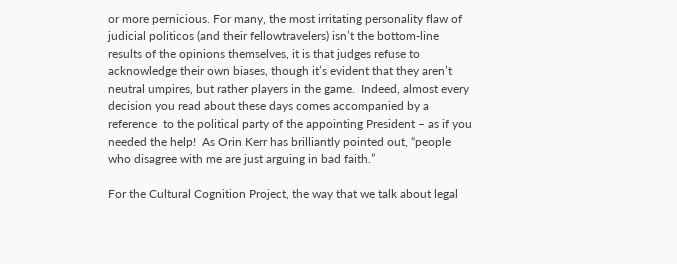or more pernicious. For many, the most irritating personality flaw of judicial politicos (and their fellowtravelers) isn’t the bottom-line results of the opinions themselves, it is that judges refuse to acknowledge their own biases, though it’s evident that they aren’t neutral umpires, but rather players in the game.  Indeed, almost every decision you read about these days comes accompanied by a reference  to the political party of the appointing President – as if you needed the help!  As Orin Kerr has brilliantly pointed out, “people who disagree with me are just arguing in bad faith.”

For the Cultural Cognition Project, the way that we talk about legal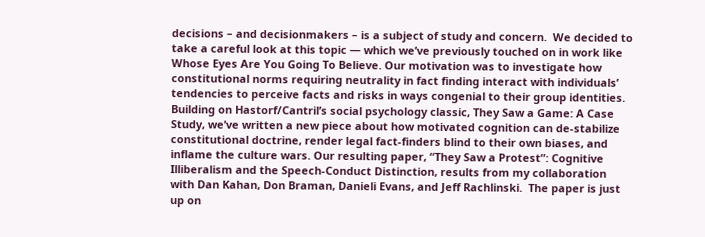decisions – and decisionmakers – is a subject of study and concern.  We decided to take a careful look at this topic — which we’ve previously touched on in work like Whose Eyes Are You Going To Believe. Our motivation was to investigate how constitutional norms requiring neutrality in fact finding interact with individuals’ tendencies to perceive facts and risks in ways congenial to their group identities.  Building on Hastorf/Cantril’s social psychology classic, They Saw a Game: A Case Study, we’ve written a new piece about how motivated cognition can de-stabilize constitutional doctrine, render legal fact-finders blind to their own biases, and inflame the culture wars. Our resulting paper, “They Saw a Protest”: Cognitive Illiberalism and the Speech-Conduct Distinction, results from my collaboration with Dan Kahan, Don Braman, Danieli Evans, and Jeff Rachlinski.  The paper is just up on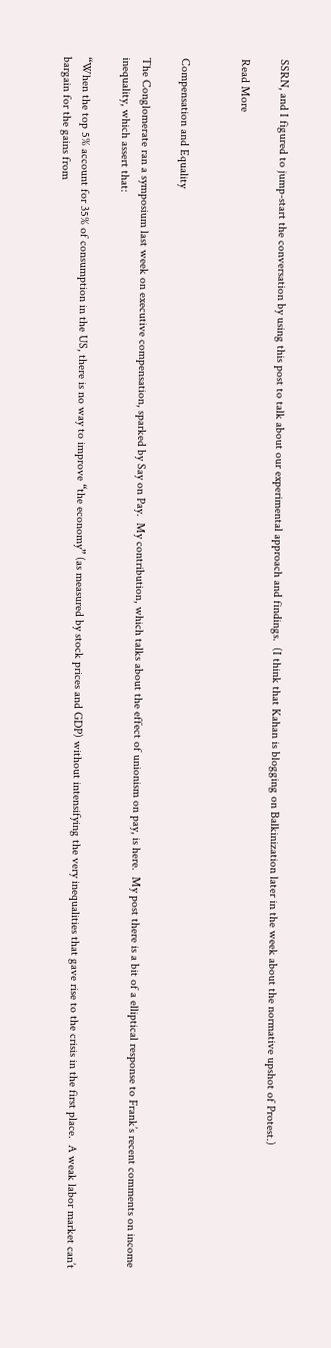SSRN, and I figured to jump-start the conversation by using this post to talk about our experimental approach and findings.  (I think that Kahan is blogging on Balkinization later in the week about the normative upshot of Protest.)

Read More


Compensation and Equality

The Conglomerate ran a symposium last week on executive compensation, sparked by Say on Pay.  My contribution, which talks about the effect of unionism on pay, is here.  My post there is a bit of a elliptical response to Frank’s recent comments on income inequality, which assert that:

“When the top 5% account for 35% of consumption in the US, there is no way to improve “the economy” (as measured by stock prices and GDP) without intensifying the very inequalities that gave rise to the crisis in the first place.  A weak labor market can’t bargain for the gains from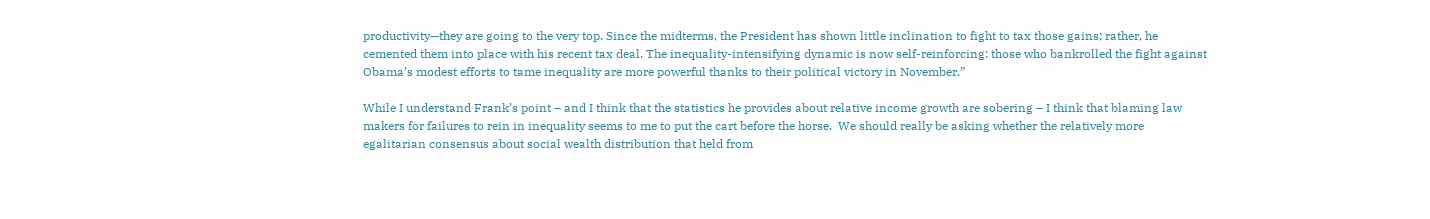productivity—they are going to the very top. Since the midterms, the President has shown little inclination to fight to tax those gains; rather, he cemented them into place with his recent tax deal. The inequality-intensifying dynamic is now self-reinforcing: those who bankrolled the fight against Obama’s modest efforts to tame inequality are more powerful thanks to their political victory in November.”

While I understand Frank’s point – and I think that the statistics he provides about relative income growth are sobering – I think that blaming law makers for failures to rein in inequality seems to me to put the cart before the horse.  We should really be asking whether the relatively more egalitarian consensus about social wealth distribution that held from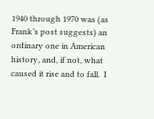1940 through 1970 was (as Frank’s post suggests) an ordinary one in American history, and, if not, what caused it rise and to fall.  I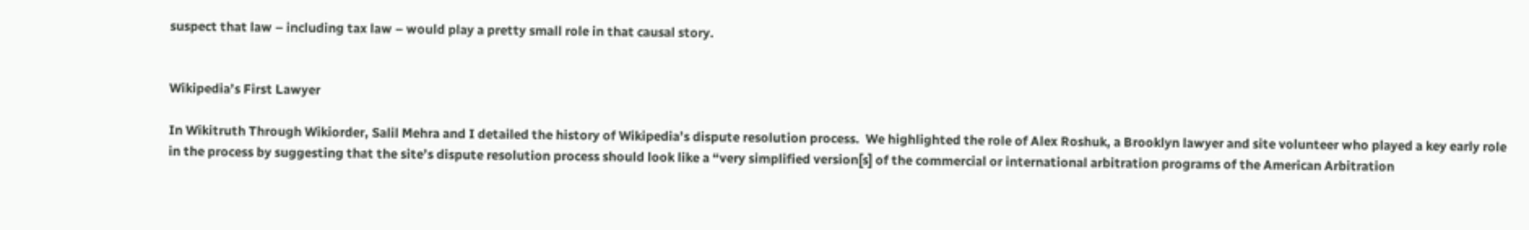suspect that law – including tax law – would play a pretty small role in that causal story.


Wikipedia’s First Lawyer

In Wikitruth Through Wikiorder, Salil Mehra and I detailed the history of Wikipedia’s dispute resolution process.  We highlighted the role of Alex Roshuk, a Brooklyn lawyer and site volunteer who played a key early role in the process by suggesting that the site’s dispute resolution process should look like a “very simplified version[s] of the commercial or international arbitration programs of the American Arbitration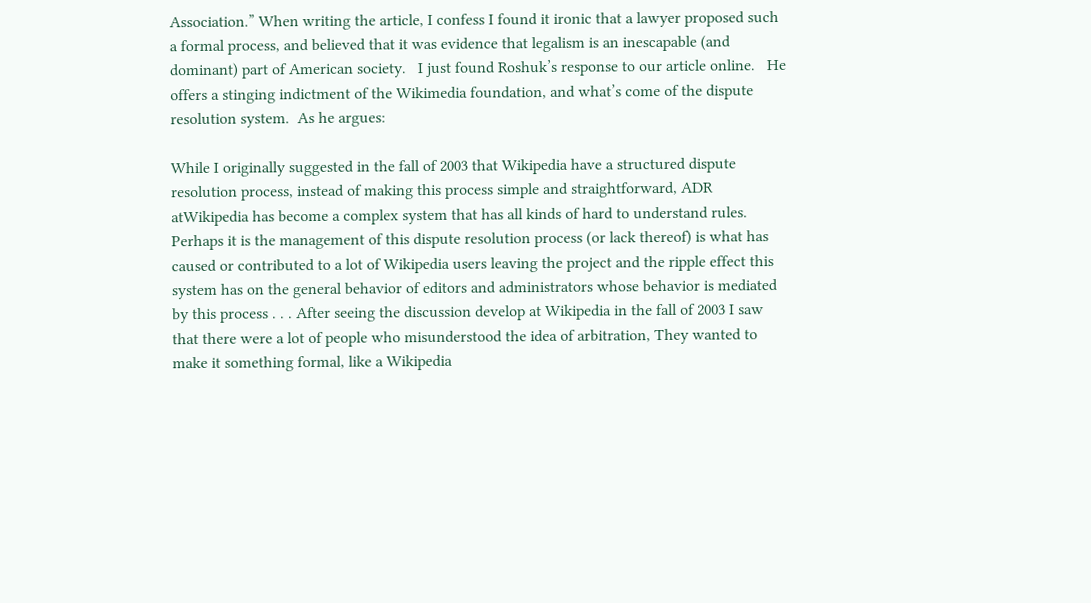Association.” When writing the article, I confess I found it ironic that a lawyer proposed such a formal process, and believed that it was evidence that legalism is an inescapable (and dominant) part of American society.   I just found Roshuk’s response to our article online.   He offers a stinging indictment of the Wikimedia foundation, and what’s come of the dispute resolution system.  As he argues:

While I originally suggested in the fall of 2003 that Wikipedia have a structured dispute resolution process, instead of making this process simple and straightforward, ADR atWikipedia has become a complex system that has all kinds of hard to understand rules.  Perhaps it is the management of this dispute resolution process (or lack thereof) is what has caused or contributed to a lot of Wikipedia users leaving the project and the ripple effect this system has on the general behavior of editors and administrators whose behavior is mediated by this process . . . After seeing the discussion develop at Wikipedia in the fall of 2003 I saw that there were a lot of people who misunderstood the idea of arbitration, They wanted to make it something formal, like a Wikipedia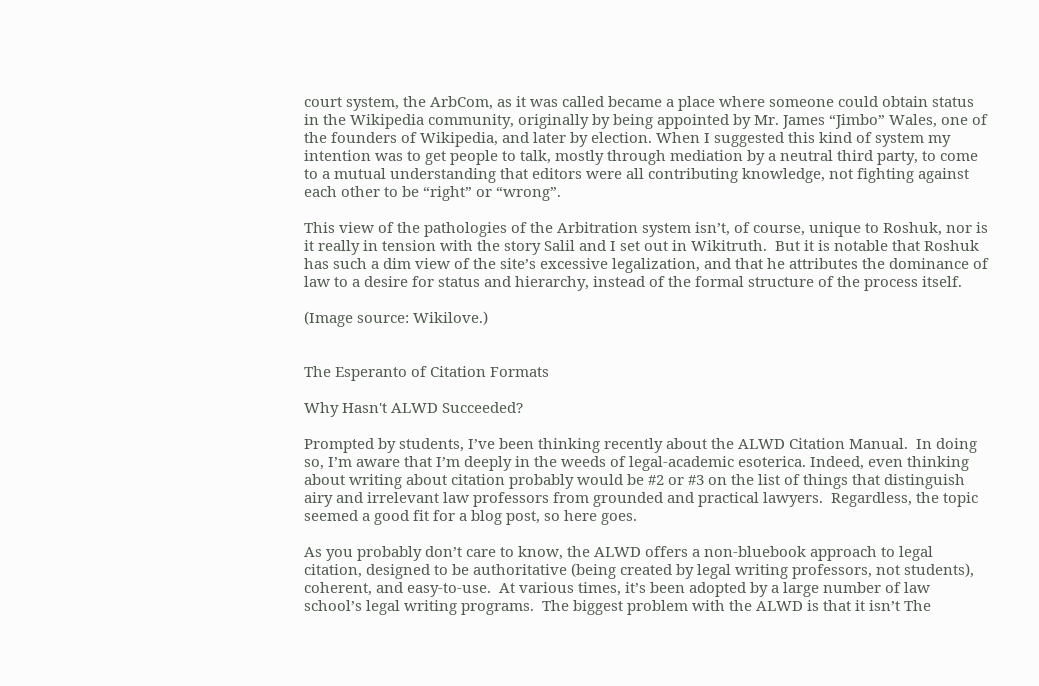court system, the ArbCom, as it was called became a place where someone could obtain status in the Wikipedia community, originally by being appointed by Mr. James “Jimbo” Wales, one of the founders of Wikipedia, and later by election. When I suggested this kind of system my intention was to get people to talk, mostly through mediation by a neutral third party, to come to a mutual understanding that editors were all contributing knowledge, not fighting against each other to be “right” or “wrong”.

This view of the pathologies of the Arbitration system isn’t, of course, unique to Roshuk, nor is it really in tension with the story Salil and I set out in Wikitruth.  But it is notable that Roshuk has such a dim view of the site’s excessive legalization, and that he attributes the dominance of law to a desire for status and hierarchy, instead of the formal structure of the process itself.

(Image source: Wikilove.)


The Esperanto of Citation Formats

Why Hasn't ALWD Succeeded?

Prompted by students, I’ve been thinking recently about the ALWD Citation Manual.  In doing so, I’m aware that I’m deeply in the weeds of legal-academic esoterica. Indeed, even thinking about writing about citation probably would be #2 or #3 on the list of things that distinguish airy and irrelevant law professors from grounded and practical lawyers.  Regardless, the topic seemed a good fit for a blog post, so here goes.

As you probably don’t care to know, the ALWD offers a non-bluebook approach to legal citation, designed to be authoritative (being created by legal writing professors, not students), coherent, and easy-to-use.  At various times, it’s been adopted by a large number of law school’s legal writing programs.  The biggest problem with the ALWD is that it isn’t The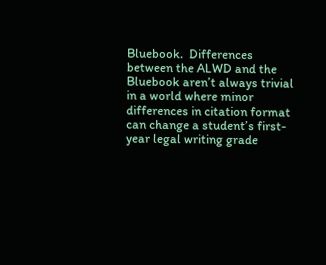Bluebook.  Differences between the ALWD and the Bluebook aren’t always trivial in a world where minor differences in citation format can change a student’s first-year legal writing grade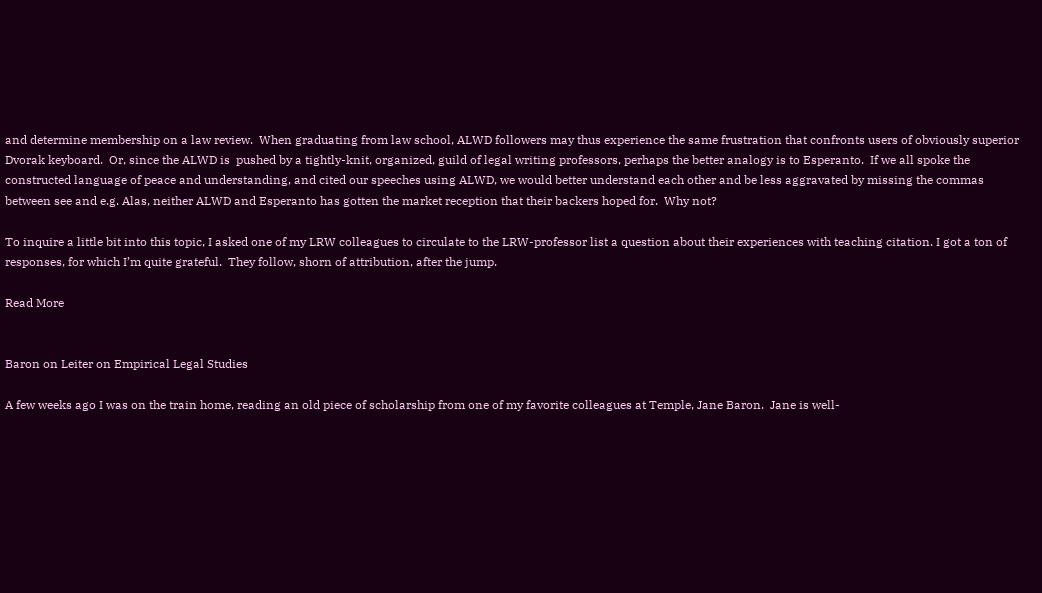and determine membership on a law review.  When graduating from law school, ALWD followers may thus experience the same frustration that confronts users of obviously superior Dvorak keyboard.  Or, since the ALWD is  pushed by a tightly-knit, organized, guild of legal writing professors, perhaps the better analogy is to Esperanto.  If we all spoke the constructed language of peace and understanding, and cited our speeches using ALWD, we would better understand each other and be less aggravated by missing the commas between see and e.g. Alas, neither ALWD and Esperanto has gotten the market reception that their backers hoped for.  Why not?

To inquire a little bit into this topic, I asked one of my LRW colleagues to circulate to the LRW-professor list a question about their experiences with teaching citation. I got a ton of responses, for which I’m quite grateful.  They follow, shorn of attribution, after the jump.

Read More


Baron on Leiter on Empirical Legal Studies

A few weeks ago I was on the train home, reading an old piece of scholarship from one of my favorite colleagues at Temple, Jane Baron.  Jane is well-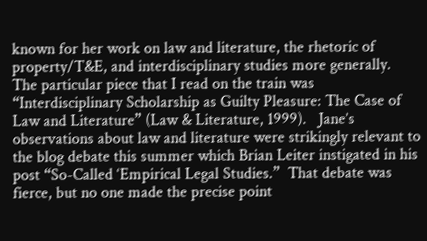known for her work on law and literature, the rhetoric of property/T&E, and interdisciplinary studies more generally.  The particular piece that I read on the train was “Interdisciplinary Scholarship as Guilty Pleasure: The Case of Law and Literature” (Law & Literature, 1999).   Jane’s observations about law and literature were strikingly relevant to the blog debate this summer which Brian Leiter instigated in his post “So-Called ‘Empirical Legal Studies.”  That debate was fierce, but no one made the precise point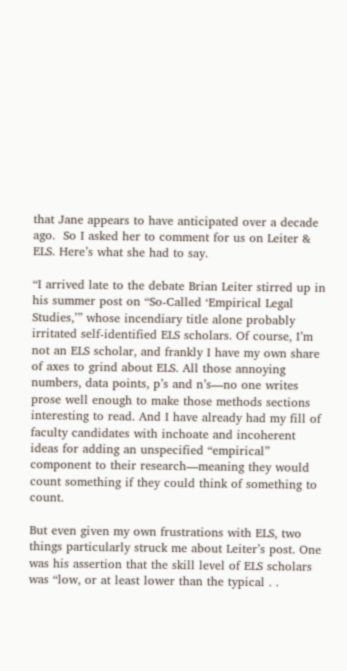that Jane appears to have anticipated over a decade ago.  So I asked her to comment for us on Leiter & ELS. Here’s what she had to say.

“I arrived late to the debate Brian Leiter stirred up in his summer post on “So-Called ‘Empirical Legal Studies,’” whose incendiary title alone probably irritated self-identified ELS scholars. Of course, I’m not an ELS scholar, and frankly I have my own share of axes to grind about ELS. All those annoying numbers, data points, p’s and n’s—no one writes prose well enough to make those methods sections interesting to read. And I have already had my fill of faculty candidates with inchoate and incoherent ideas for adding an unspecified “empirical” component to their research—meaning they would count something if they could think of something to count.

But even given my own frustrations with ELS, two things particularly struck me about Leiter’s post. One was his assertion that the skill level of ELS scholars was “low, or at least lower than the typical . .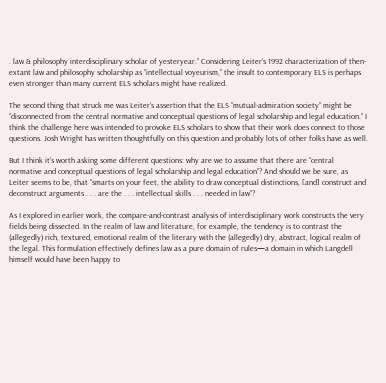. law & philosophy interdisciplinary scholar of yesteryear.” Considering Leiter’s 1992 characterization of then-extant law and philosophy scholarship as “intellectual voyeurism,” the insult to contemporary ELS is perhaps even stronger than many current ELS scholars might have realized.

The second thing that struck me was Leiter’s assertion that the ELS “mutual-admiration society” might be “disconnected from the central normative and conceptual questions of legal scholarship and legal education.” I think the challenge here was intended to provoke ELS scholars to show that their work does connect to those questions. Josh Wright has written thoughtfully on this question and probably lots of other folks have as well.

But I think it’s worth asking some different questions: why are we to assume that there are “central normative and conceptual questions of legal scholarship and legal education”? And should we be sure, as Leiter seems to be, that “smarts on your feet, the ability to draw conceptual distinctions, [and] construct and deconstruct arguments . . . are the . . . intellectual skills . . . needed in law”?

As I explored in earlier work, the compare-and-contrast analysis of interdisciplinary work constructs the very fields being dissected. In the realm of law and literature, for example, the tendency is to contrast the (allegedly) rich, textured, emotional realm of the literary with the (allegedly) dry, abstract, logical realm of the legal. This formulation effectively defines law as a pure domain of rules—a domain in which Langdell himself would have been happy to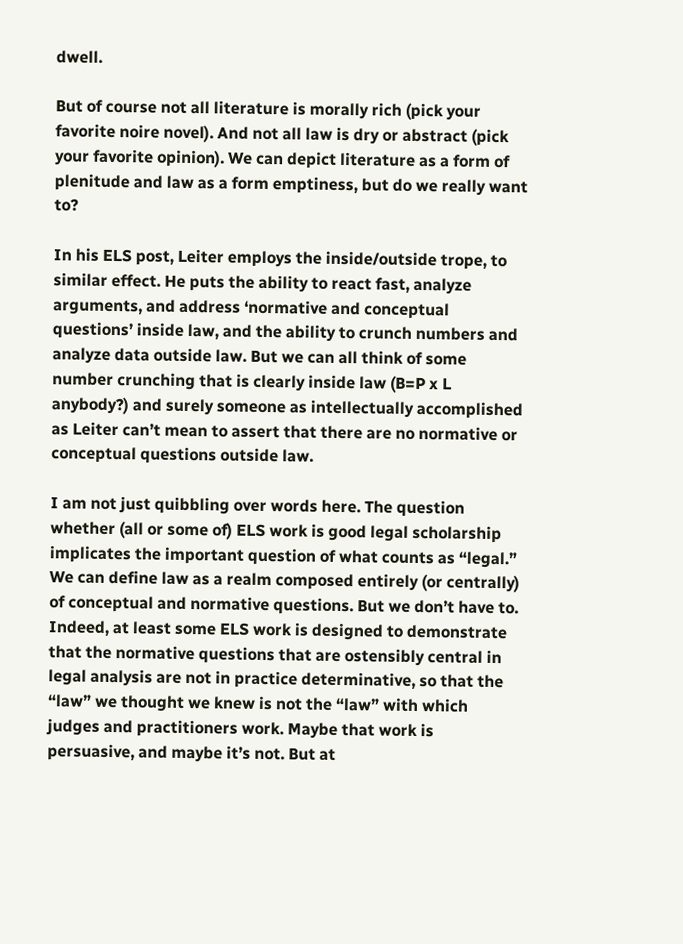dwell.

But of course not all literature is morally rich (pick your favorite noire novel). And not all law is dry or abstract (pick your favorite opinion). We can depict literature as a form of plenitude and law as a form emptiness, but do we really want to?

In his ELS post, Leiter employs the inside/outside trope, to similar effect. He puts the ability to react fast, analyze arguments, and address ‘normative and conceptual questions’ inside law, and the ability to crunch numbers and analyze data outside law. But we can all think of some number crunching that is clearly inside law (B=P x L anybody?) and surely someone as intellectually accomplished as Leiter can’t mean to assert that there are no normative or conceptual questions outside law.

I am not just quibbling over words here. The question whether (all or some of) ELS work is good legal scholarship implicates the important question of what counts as “legal.” We can define law as a realm composed entirely (or centrally) of conceptual and normative questions. But we don’t have to. Indeed, at least some ELS work is designed to demonstrate that the normative questions that are ostensibly central in legal analysis are not in practice determinative, so that the “law” we thought we knew is not the “law” with which judges and practitioners work. Maybe that work is persuasive, and maybe it’s not. But at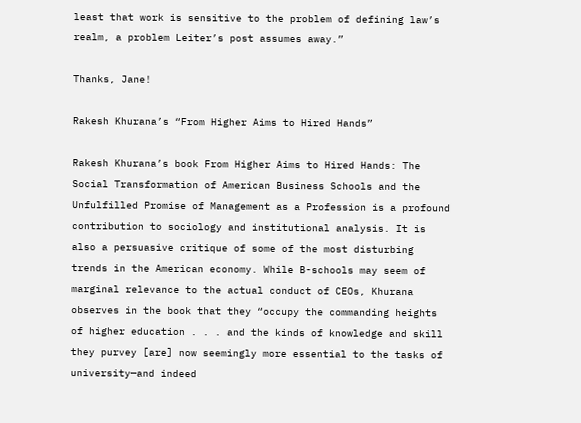least that work is sensitive to the problem of defining law’s realm, a problem Leiter’s post assumes away.”

Thanks, Jane!

Rakesh Khurana’s “From Higher Aims to Hired Hands”

Rakesh Khurana’s book From Higher Aims to Hired Hands: The Social Transformation of American Business Schools and the Unfulfilled Promise of Management as a Profession is a profound contribution to sociology and institutional analysis. It is also a persuasive critique of some of the most disturbing trends in the American economy. While B-schools may seem of marginal relevance to the actual conduct of CEOs, Khurana observes in the book that they “occupy the commanding heights of higher education . . . and the kinds of knowledge and skill they purvey [are] now seemingly more essential to the tasks of university—and indeed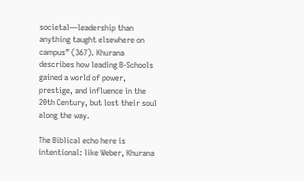societal—leadership than anything taught elsewhere on campus” (367). Khurana describes how leading B-Schools gained a world of power, prestige, and influence in the 20th Century, but lost their soul along the way.

The Biblical echo here is intentional: like Weber, Khurana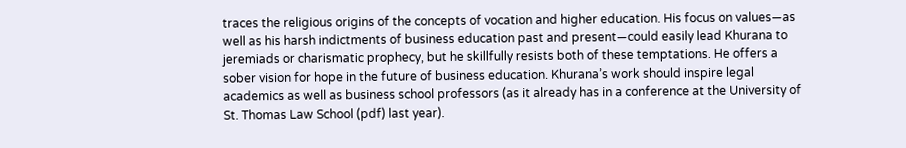traces the religious origins of the concepts of vocation and higher education. His focus on values—as well as his harsh indictments of business education past and present—could easily lead Khurana to jeremiads or charismatic prophecy, but he skillfully resists both of these temptations. He offers a sober vision for hope in the future of business education. Khurana’s work should inspire legal academics as well as business school professors (as it already has in a conference at the University of St. Thomas Law School (pdf) last year).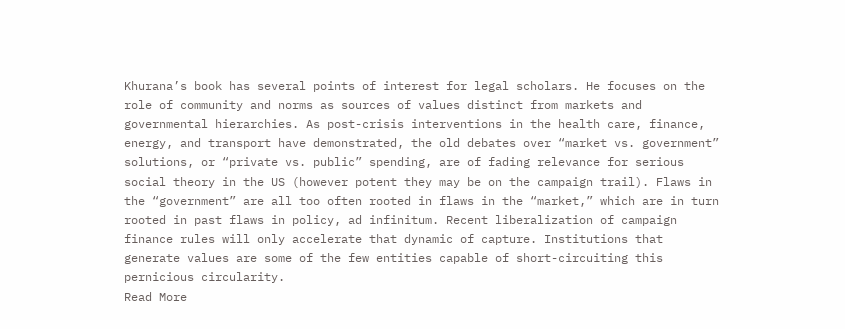Khurana’s book has several points of interest for legal scholars. He focuses on the role of community and norms as sources of values distinct from markets and governmental hierarchies. As post-crisis interventions in the health care, finance, energy, and transport have demonstrated, the old debates over “market vs. government” solutions, or “private vs. public” spending, are of fading relevance for serious social theory in the US (however potent they may be on the campaign trail). Flaws in the “government” are all too often rooted in flaws in the “market,” which are in turn rooted in past flaws in policy, ad infinitum. Recent liberalization of campaign finance rules will only accelerate that dynamic of capture. Institutions that generate values are some of the few entities capable of short-circuiting this pernicious circularity.
Read More